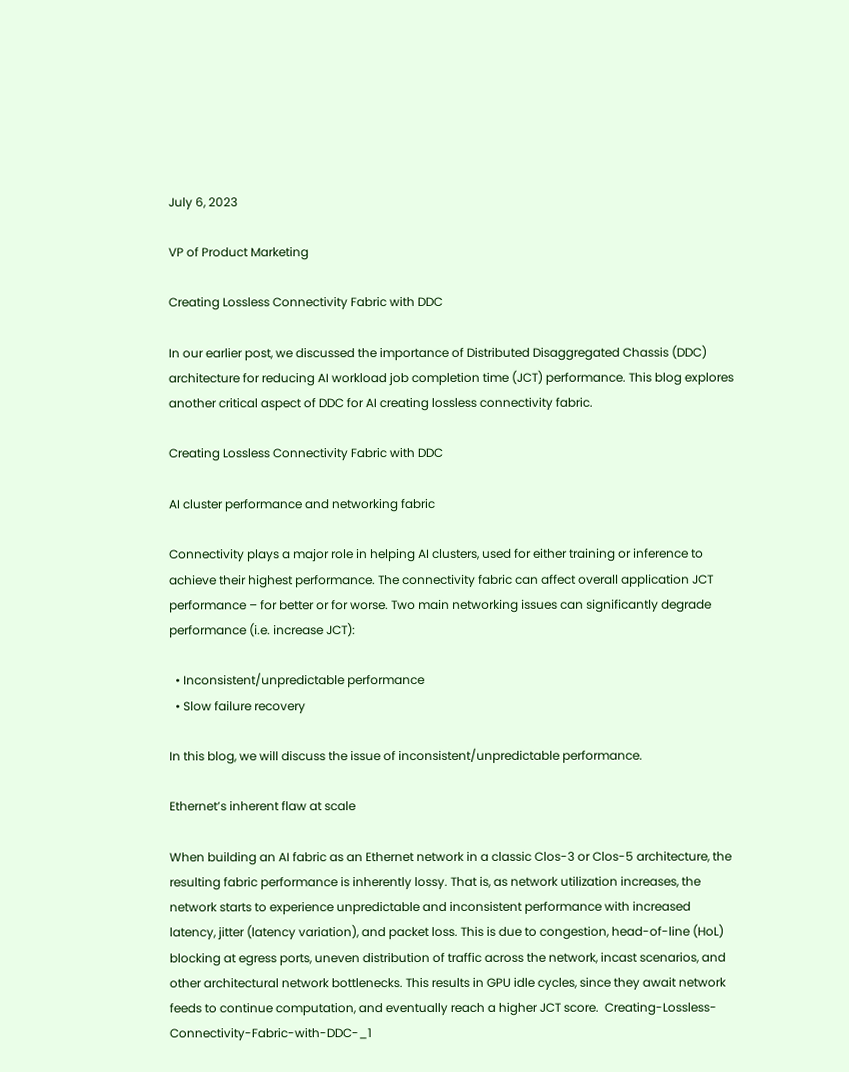July 6, 2023

VP of Product Marketing

Creating Lossless Connectivity Fabric with DDC

In our earlier post, we discussed the importance of Distributed Disaggregated Chassis (DDC) architecture for reducing AI workload job completion time (JCT) performance. This blog explores another critical aspect of DDC for AI creating lossless connectivity fabric.

Creating Lossless Connectivity Fabric with DDC

AI cluster performance and networking fabric

Connectivity plays a major role in helping AI clusters, used for either training or inference to achieve their highest performance. The connectivity fabric can affect overall application JCT performance – for better or for worse. Two main networking issues can significantly degrade performance (i.e. increase JCT):

  • Inconsistent/unpredictable performance
  • Slow failure recovery

In this blog, we will discuss the issue of inconsistent/unpredictable performance.

Ethernet’s inherent flaw at scale

When building an AI fabric as an Ethernet network in a classic Clos-3 or Clos-5 architecture, the resulting fabric performance is inherently lossy. That is, as network utilization increases, the network starts to experience unpredictable and inconsistent performance with increased latency, jitter (latency variation), and packet loss. This is due to congestion, head-of-line (HoL) blocking at egress ports, uneven distribution of traffic across the network, incast scenarios, and other architectural network bottlenecks. This results in GPU idle cycles, since they await network feeds to continue computation, and eventually reach a higher JCT score.  Creating-Lossless-Connectivity-Fabric-with-DDC-_1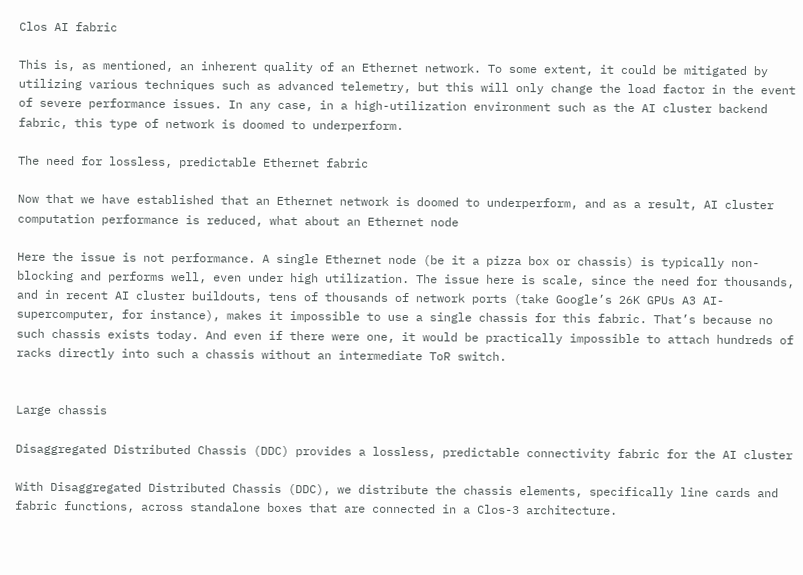Clos AI fabric

This is, as mentioned, an inherent quality of an Ethernet network. To some extent, it could be mitigated by utilizing various techniques such as advanced telemetry, but this will only change the load factor in the event of severe performance issues. In any case, in a high-utilization environment such as the AI cluster backend fabric, this type of network is doomed to underperform.

The need for lossless, predictable Ethernet fabric

Now that we have established that an Ethernet network is doomed to underperform, and as a result, AI cluster computation performance is reduced, what about an Ethernet node

Here the issue is not performance. A single Ethernet node (be it a pizza box or chassis) is typically non-blocking and performs well, even under high utilization. The issue here is scale, since the need for thousands, and in recent AI cluster buildouts, tens of thousands of network ports (take Google’s 26K GPUs A3 AI-supercomputer, for instance), makes it impossible to use a single chassis for this fabric. That’s because no such chassis exists today. And even if there were one, it would be practically impossible to attach hundreds of racks directly into such a chassis without an intermediate ToR switch.


Large chassis

Disaggregated Distributed Chassis (DDC) provides a lossless, predictable connectivity fabric for the AI cluster

With Disaggregated Distributed Chassis (DDC), we distribute the chassis elements, specifically line cards and fabric functions, across standalone boxes that are connected in a Clos-3 architecture.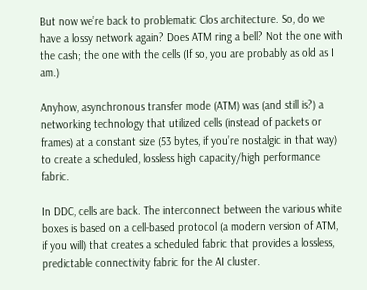But now we’re back to problematic Clos architecture. So, do we have a lossy network again? Does ATM ring a bell? Not the one with the cash; the one with the cells (If so, you are probably as old as I am.)

Anyhow, asynchronous transfer mode (ATM) was (and still is?) a networking technology that utilized cells (instead of packets or frames) at a constant size (53 bytes, if you’re nostalgic in that way) to create a scheduled, lossless high capacity/high performance fabric.

In DDC, cells are back. The interconnect between the various white boxes is based on a cell-based protocol (a modern version of ATM, if you will) that creates a scheduled fabric that provides a lossless, predictable connectivity fabric for the AI cluster.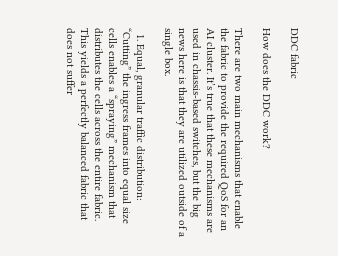DDC fabric

How does the DDC work?

There are two main mechanisms that enable the fabric to provide the required QoS for an AI cluster. It’s true that these mechanisms are used in chassis-based switches, but the big news here is that they are utilized outside of a single box.

  1. Equal, granular traffic distribution: “Cutting” the ingress frames into equal size cells enables a “spraying” mechanism that distributes the cells across the entire fabric. This yields a perfectly balanced fabric that does not suffer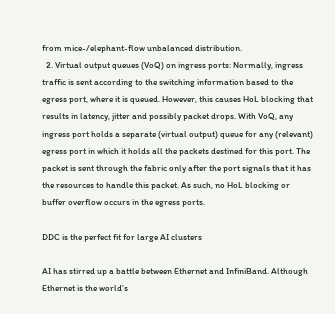from mice-/elephant-flow unbalanced distribution.
  2. Virtual output queues (VoQ) on ingress ports: Normally, ingress traffic is sent according to the switching information based to the egress port, where it is queued. However, this causes HoL blocking that results in latency, jitter and possibly packet drops. With VoQ, any ingress port holds a separate (virtual output) queue for any (relevant) egress port in which it holds all the packets destined for this port. The packet is sent through the fabric only after the port signals that it has the resources to handle this packet. As such, no HoL blocking or buffer overflow occurs in the egress ports.

DDC is the perfect fit for large AI clusters

AI has stirred up a battle between Ethernet and InfiniBand. Although Ethernet is the world’s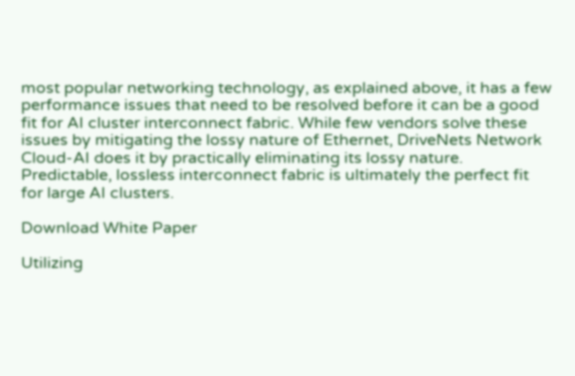most popular networking technology, as explained above, it has a few performance issues that need to be resolved before it can be a good fit for AI cluster interconnect fabric. While few vendors solve these issues by mitigating the lossy nature of Ethernet, DriveNets Network Cloud-AI does it by practically eliminating its lossy nature. Predictable, lossless interconnect fabric is ultimately the perfect fit for large AI clusters.

Download White Paper

Utilizing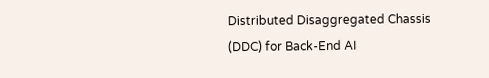Distributed Disaggregated Chassis (DDC) for Back-End AI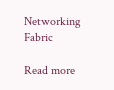Networking Fabric

Read more